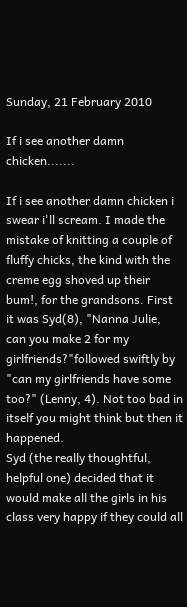Sunday, 21 February 2010

If i see another damn chicken.......

If i see another damn chicken i swear i'll scream. I made the mistake of knitting a couple of fluffy chicks, the kind with the creme egg shoved up their bum!, for the grandsons. First it was Syd(8), "Nanna Julie, can you make 2 for my girlfriends?"followed swiftly by "can my girlfriends have some too?" (Lenny, 4). Not too bad in itself you might think but then it happened.
Syd (the really thoughtful, helpful one) decided that it would make all the girls in his class very happy if they could all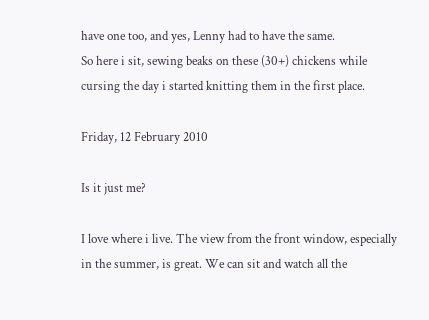have one too, and yes, Lenny had to have the same.
So here i sit, sewing beaks on these (30+) chickens while cursing the day i started knitting them in the first place.

Friday, 12 February 2010

Is it just me?

I love where i live. The view from the front window, especially in the summer, is great. We can sit and watch all the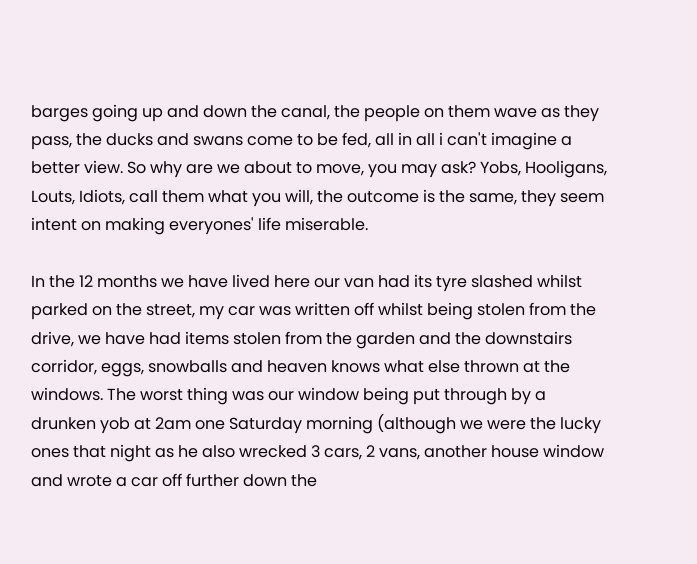barges going up and down the canal, the people on them wave as they pass, the ducks and swans come to be fed, all in all i can't imagine a better view. So why are we about to move, you may ask? Yobs, Hooligans, Louts, Idiots, call them what you will, the outcome is the same, they seem intent on making everyones' life miserable.

In the 12 months we have lived here our van had its tyre slashed whilst parked on the street, my car was written off whilst being stolen from the drive, we have had items stolen from the garden and the downstairs corridor, eggs, snowballs and heaven knows what else thrown at the windows. The worst thing was our window being put through by a drunken yob at 2am one Saturday morning (although we were the lucky ones that night as he also wrecked 3 cars, 2 vans, another house window and wrote a car off further down the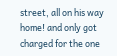street, all on his way home! and only got charged for the one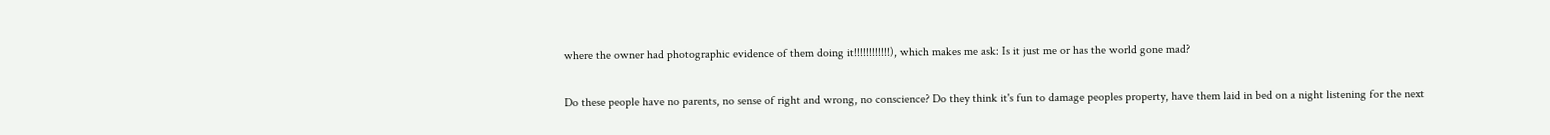where the owner had photographic evidence of them doing it!!!!!!!!!!!!), which makes me ask: Is it just me or has the world gone mad?

Do these people have no parents, no sense of right and wrong, no conscience? Do they think it's fun to damage peoples property, have them laid in bed on a night listening for the next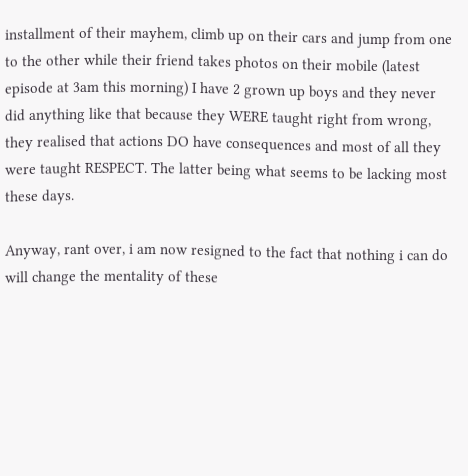installment of their mayhem, climb up on their cars and jump from one to the other while their friend takes photos on their mobile (latest episode at 3am this morning) I have 2 grown up boys and they never did anything like that because they WERE taught right from wrong, they realised that actions DO have consequences and most of all they were taught RESPECT. The latter being what seems to be lacking most these days.

Anyway, rant over, i am now resigned to the fact that nothing i can do will change the mentality of these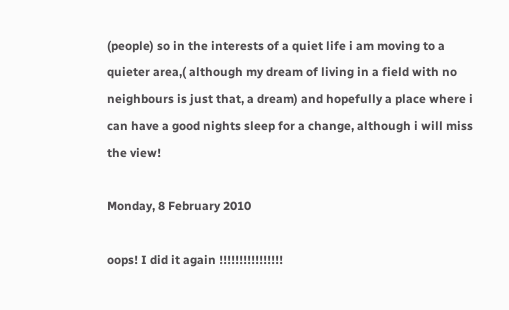(people) so in the interests of a quiet life i am moving to a quieter area,( although my dream of living in a field with no neighbours is just that, a dream) and hopefully a place where i can have a good nights sleep for a change, although i will miss the view!

Monday, 8 February 2010

oops! I did it again !!!!!!!!!!!!!!!!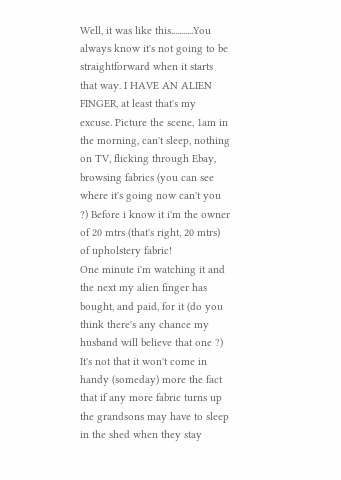Well, it was like this...........You always know it's not going to be straightforward when it starts that way. I HAVE AN ALIEN FINGER, at least that's my excuse. Picture the scene, 1am in the morning, can't sleep, nothing on TV, flicking through Ebay, browsing fabrics (you can see where it's going now can't you ?) Before i know it i'm the owner of 20 mtrs (that's right, 20 mtrs) of upholstery fabric!
One minute i'm watching it and the next my alien finger has bought, and paid, for it (do you think there's any chance my husband will believe that one ?) It's not that it won't come in handy (someday) more the fact that if any more fabric turns up the grandsons may have to sleep in the shed when they stay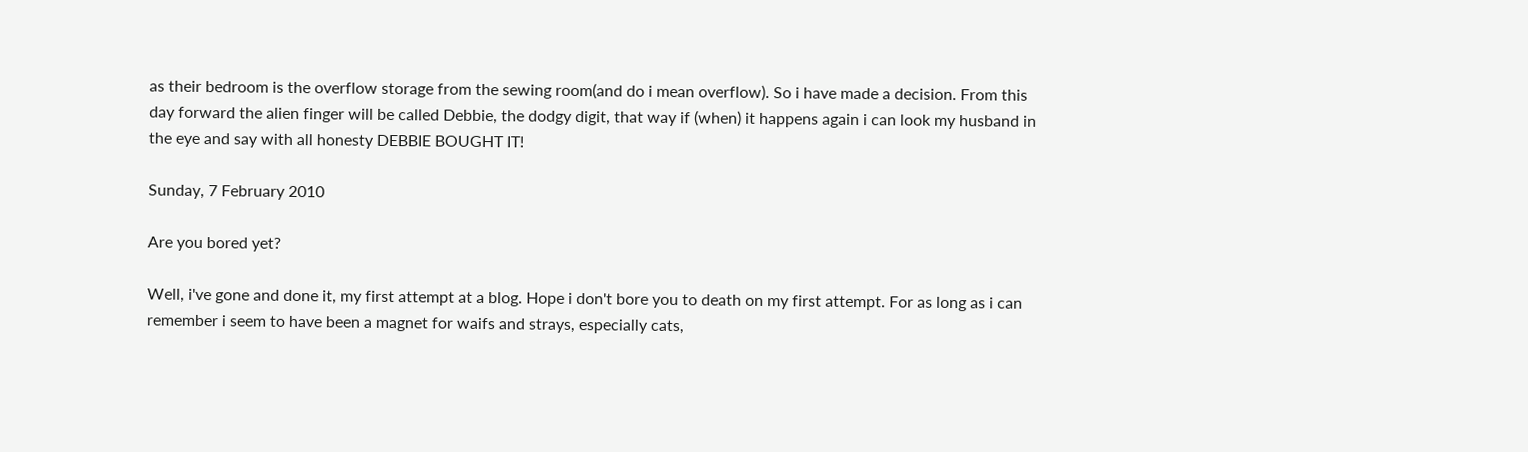as their bedroom is the overflow storage from the sewing room(and do i mean overflow). So i have made a decision. From this day forward the alien finger will be called Debbie, the dodgy digit, that way if (when) it happens again i can look my husband in the eye and say with all honesty DEBBIE BOUGHT IT!

Sunday, 7 February 2010

Are you bored yet?

Well, i've gone and done it, my first attempt at a blog. Hope i don't bore you to death on my first attempt. For as long as i can remember i seem to have been a magnet for waifs and strays, especially cats,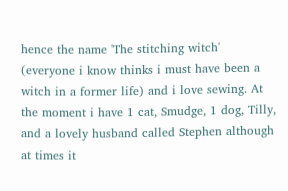hence the name 'The stitching witch' (everyone i know thinks i must have been a witch in a former life) and i love sewing. At the moment i have 1 cat, Smudge, 1 dog, Tilly, and a lovely husband called Stephen although at times it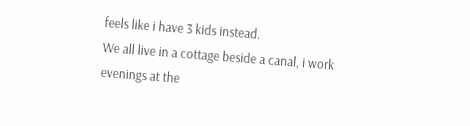feels like i have 3 kids instead.
We all live in a cottage beside a canal, i work evenings at the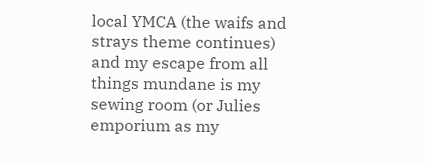local YMCA (the waifs and strays theme continues) and my escape from all things mundane is my sewing room (or Julies emporium as my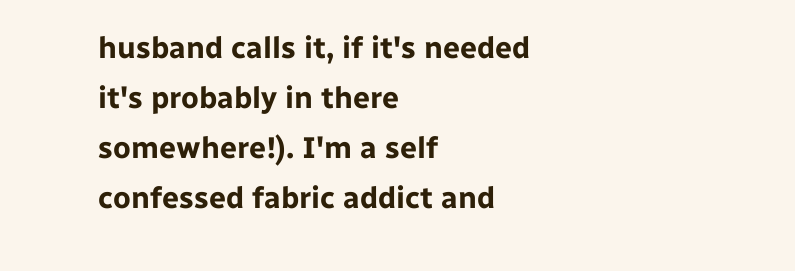husband calls it, if it's needed it's probably in there somewhere!). I'm a self confessed fabric addict and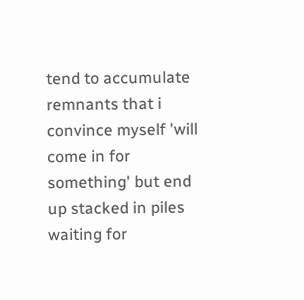tend to accumulate remnants that i convince myself 'will come in for something' but end up stacked in piles waiting for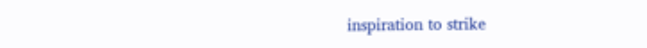inspiration to strike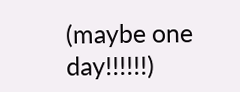(maybe one day!!!!!!)